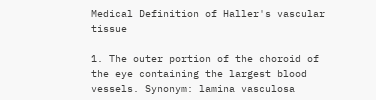Medical Definition of Haller's vascular tissue

1. The outer portion of the choroid of the eye containing the largest blood vessels. Synonym: lamina vasculosa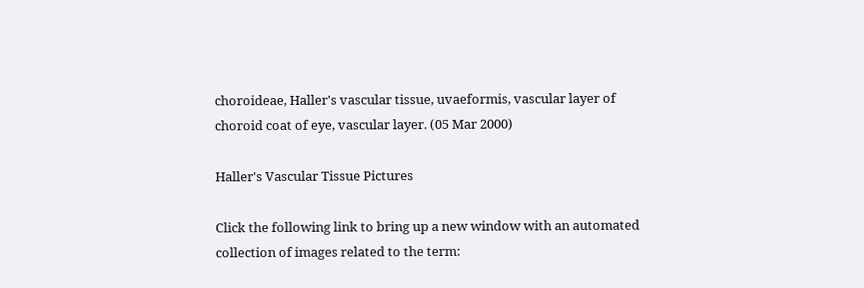choroideae, Haller's vascular tissue, uvaeformis, vascular layer of choroid coat of eye, vascular layer. (05 Mar 2000)

Haller's Vascular Tissue Pictures

Click the following link to bring up a new window with an automated collection of images related to the term: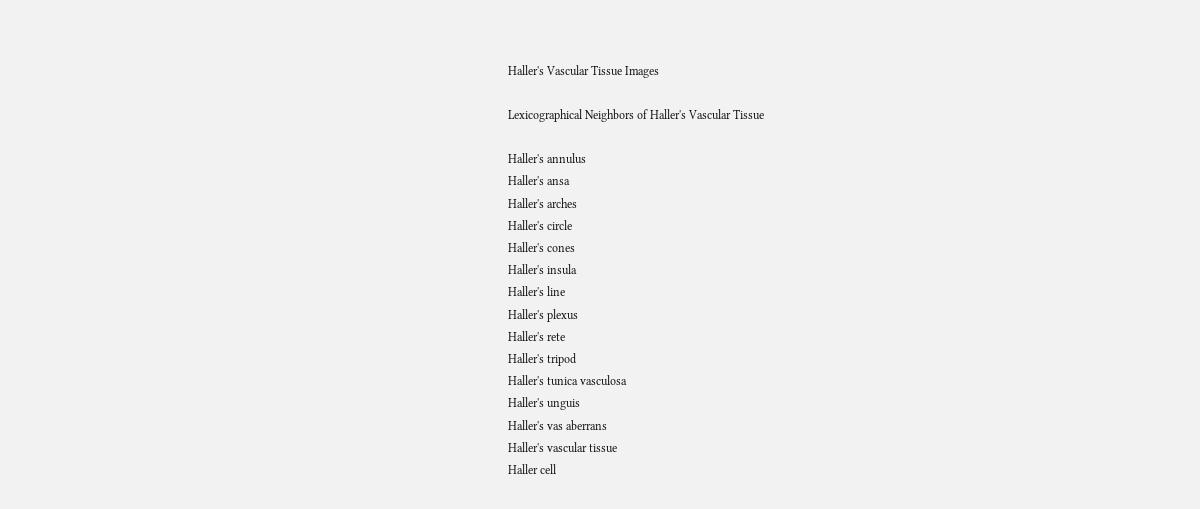Haller's Vascular Tissue Images

Lexicographical Neighbors of Haller's Vascular Tissue

Haller's annulus
Haller's ansa
Haller's arches
Haller's circle
Haller's cones
Haller's insula
Haller's line
Haller's plexus
Haller's rete
Haller's tripod
Haller's tunica vasculosa
Haller's unguis
Haller's vas aberrans
Haller's vascular tissue
Haller cell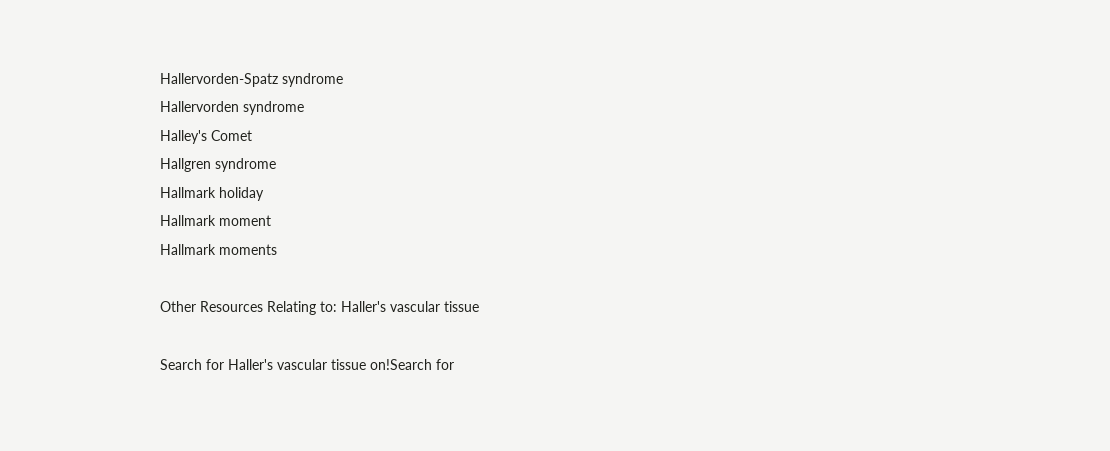Hallervorden-Spatz syndrome
Hallervorden syndrome
Halley's Comet
Hallgren syndrome
Hallmark holiday
Hallmark moment
Hallmark moments

Other Resources Relating to: Haller's vascular tissue

Search for Haller's vascular tissue on!Search for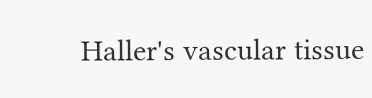Haller's vascular tissue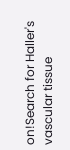on!Search for Haller's vascular tissue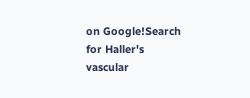on Google!Search for Haller's vascular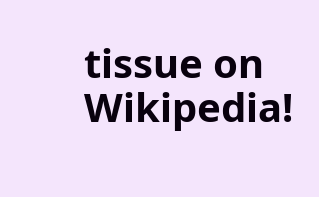tissue on Wikipedia!